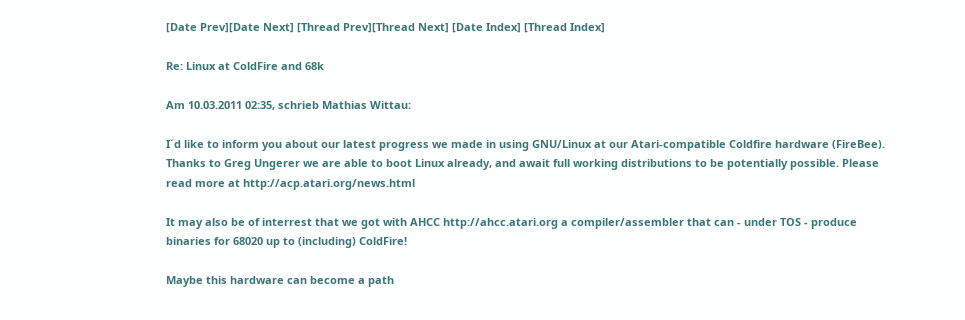[Date Prev][Date Next] [Thread Prev][Thread Next] [Date Index] [Thread Index]

Re: Linux at ColdFire and 68k

Am 10.03.2011 02:35, schrieb Mathias Wittau:

I´d like to inform you about our latest progress we made in using GNU/Linux at our Atari-compatible Coldfire hardware (FireBee). Thanks to Greg Ungerer we are able to boot Linux already, and await full working distributions to be potentially possible. Please read more at http://acp.atari.org/news.html

It may also be of interrest that we got with AHCC http://ahcc.atari.org a compiler/assembler that can - under TOS - produce binaries for 68020 up to (including) ColdFire!

Maybe this hardware can become a path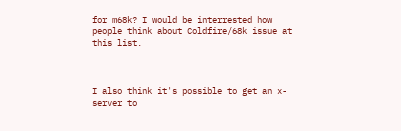for m68k? I would be interrested how people think about Coldfire/68k issue at this list.



I also think it's possible to get an x-server to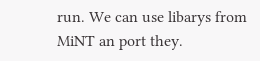run. We can use libarys from MiNT an port they.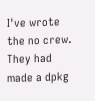I've wrote the no crew. They had made a dpkg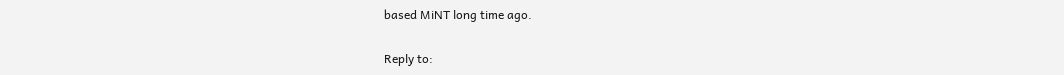based MiNT long time ago.

Reply to: